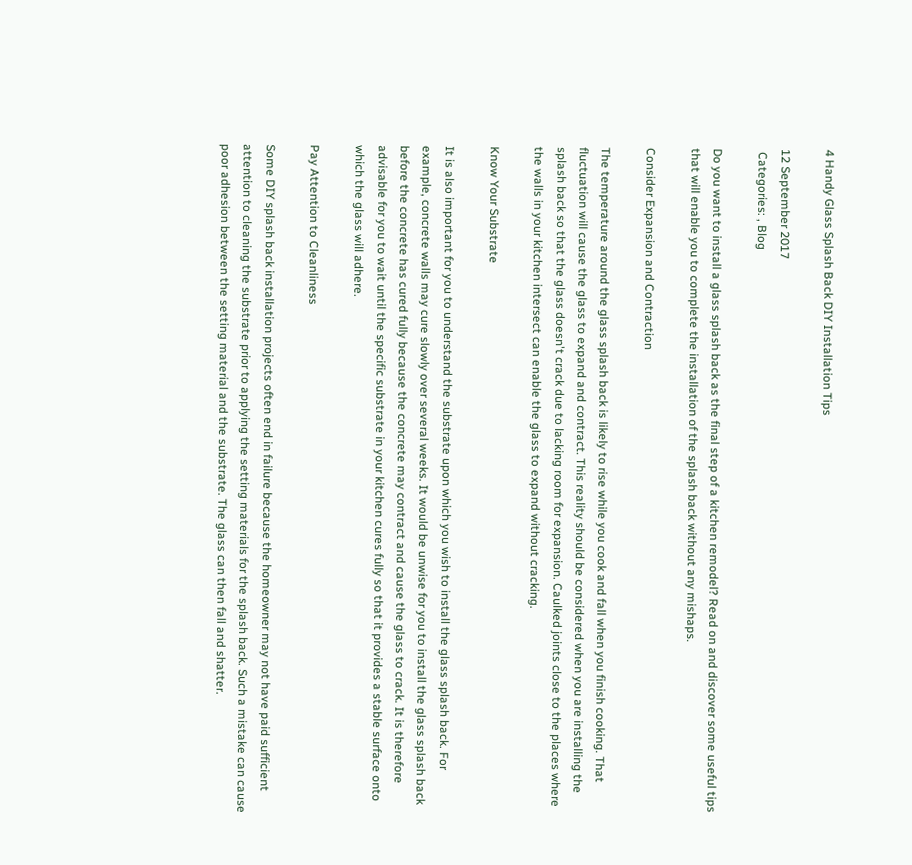4 Handy Glass Splash Back DIY Installation Tips

12 September 2017
 Categories: , Blog

Do you want to install a glass splash back as the final step of a kitchen remodel? Read on and discover some useful tips that will enable you to complete the installation of the splash back without any mishaps.

Consider Expansion and Contraction

The temperature around the glass splash back is likely to rise while you cook and fall when you finish cooking. That fluctuation will cause the glass to expand and contract. This reality should be considered when you are installing the splash back so that the glass doesn't crack due to lacking room for expansion. Caulked joints close to the places where the walls in your kitchen intersect can enable the glass to expand without cracking.

Know Your Substrate

It is also important for you to understand the substrate upon which you wish to install the glass splash back. For example, concrete walls may cure slowly over several weeks. It would be unwise for you to install the glass splash back before the concrete has cured fully because the concrete may contract and cause the glass to crack. It is therefore advisable for you to wait until the specific substrate in your kitchen cures fully so that it provides a stable surface onto which the glass will adhere.

Pay Attention to Cleanliness

Some DIY splash back installation projects often end in failure because the homeowner may not have paid sufficient attention to cleaning the substrate prior to applying the setting materials for the splash back. Such a mistake can cause poor adhesion between the setting material and the substrate. The glass can then fall and shatter.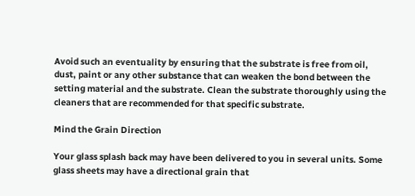Avoid such an eventuality by ensuring that the substrate is free from oil, dust, paint or any other substance that can weaken the bond between the setting material and the substrate. Clean the substrate thoroughly using the cleaners that are recommended for that specific substrate.

Mind the Grain Direction

Your glass splash back may have been delivered to you in several units. Some glass sheets may have a directional grain that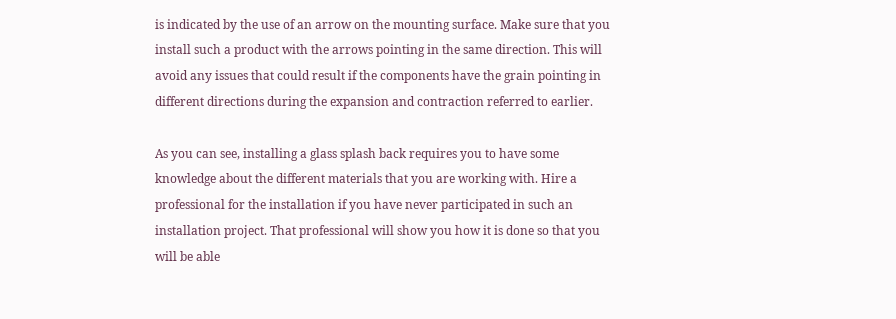is indicated by the use of an arrow on the mounting surface. Make sure that you install such a product with the arrows pointing in the same direction. This will avoid any issues that could result if the components have the grain pointing in different directions during the expansion and contraction referred to earlier.

As you can see, installing a glass splash back requires you to have some knowledge about the different materials that you are working with. Hire a professional for the installation if you have never participated in such an installation project. That professional will show you how it is done so that you will be able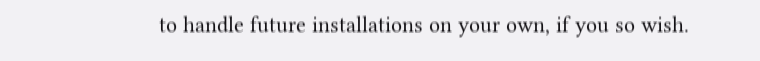to handle future installations on your own, if you so wish.